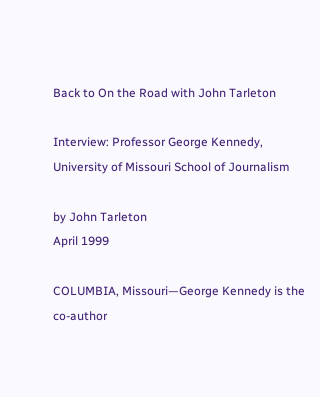Back to On the Road with John Tarleton

Interview: Professor George Kennedy, University of Missouri School of Journalism

by John Tarleton
April 1999

COLUMBIA, Missouri—George Kennedy is the co-author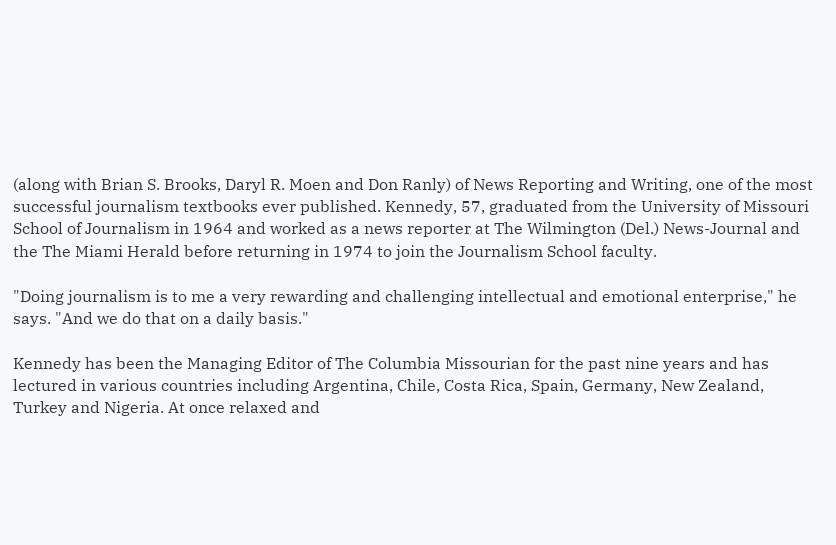(along with Brian S. Brooks, Daryl R. Moen and Don Ranly) of News Reporting and Writing, one of the most successful journalism textbooks ever published. Kennedy, 57, graduated from the University of Missouri School of Journalism in 1964 and worked as a news reporter at The Wilmington (Del.) News-Journal and the The Miami Herald before returning in 1974 to join the Journalism School faculty.

"Doing journalism is to me a very rewarding and challenging intellectual and emotional enterprise," he says. "And we do that on a daily basis."

Kennedy has been the Managing Editor of The Columbia Missourian for the past nine years and has lectured in various countries including Argentina, Chile, Costa Rica, Spain, Germany, New Zealand, Turkey and Nigeria. At once relaxed and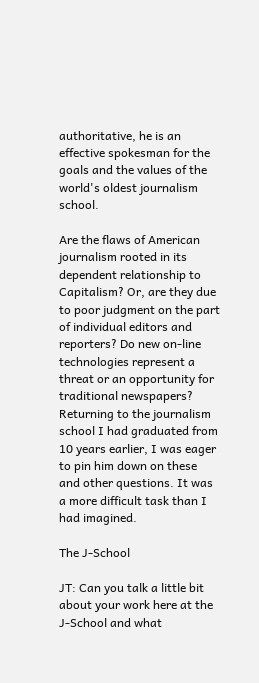authoritative, he is an effective spokesman for the goals and the values of the world's oldest journalism school.

Are the flaws of American journalism rooted in its dependent relationship to Capitalism? Or, are they due to poor judgment on the part of individual editors and reporters? Do new on-line technologies represent a threat or an opportunity for traditional newspapers? Returning to the journalism school I had graduated from 10 years earlier, I was eager to pin him down on these and other questions. It was a more difficult task than I had imagined.

The J-School

JT: Can you talk a little bit about your work here at the J-School and what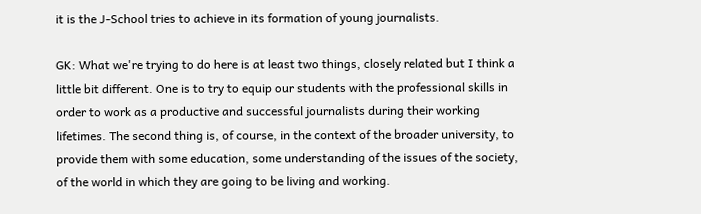it is the J-School tries to achieve in its formation of young journalists.

GK: What we're trying to do here is at least two things, closely related but I think a little bit different. One is to try to equip our students with the professional skills in order to work as a productive and successful journalists during their working lifetimes. The second thing is, of course, in the context of the broader university, to provide them with some education, some understanding of the issues of the society, of the world in which they are going to be living and working.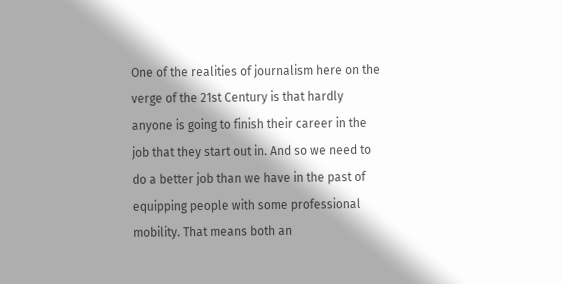One of the realities of journalism here on the verge of the 21st Century is that hardly anyone is going to finish their career in the job that they start out in. And so we need to do a better job than we have in the past of equipping people with some professional mobility. That means both an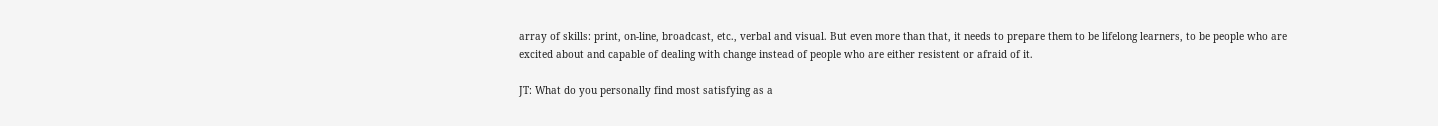array of skills: print, on-line, broadcast, etc., verbal and visual. But even more than that, it needs to prepare them to be lifelong learners, to be people who are excited about and capable of dealing with change instead of people who are either resistent or afraid of it.

JT: What do you personally find most satisfying as a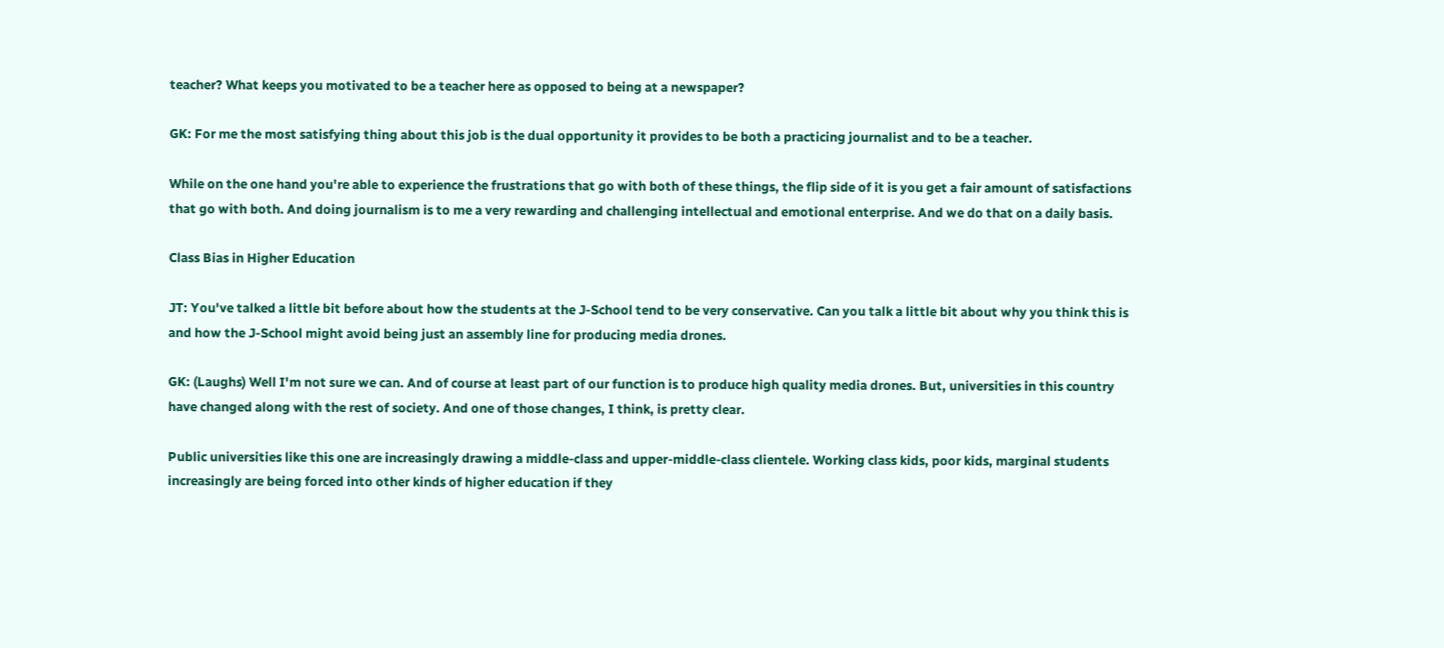teacher? What keeps you motivated to be a teacher here as opposed to being at a newspaper?

GK: For me the most satisfying thing about this job is the dual opportunity it provides to be both a practicing journalist and to be a teacher.

While on the one hand you're able to experience the frustrations that go with both of these things, the flip side of it is you get a fair amount of satisfactions that go with both. And doing journalism is to me a very rewarding and challenging intellectual and emotional enterprise. And we do that on a daily basis.

Class Bias in Higher Education

JT: You've talked a little bit before about how the students at the J-School tend to be very conservative. Can you talk a little bit about why you think this is and how the J-School might avoid being just an assembly line for producing media drones.

GK: (Laughs) Well I'm not sure we can. And of course at least part of our function is to produce high quality media drones. But, universities in this country have changed along with the rest of society. And one of those changes, I think, is pretty clear.

Public universities like this one are increasingly drawing a middle-class and upper-middle-class clientele. Working class kids, poor kids, marginal students increasingly are being forced into other kinds of higher education if they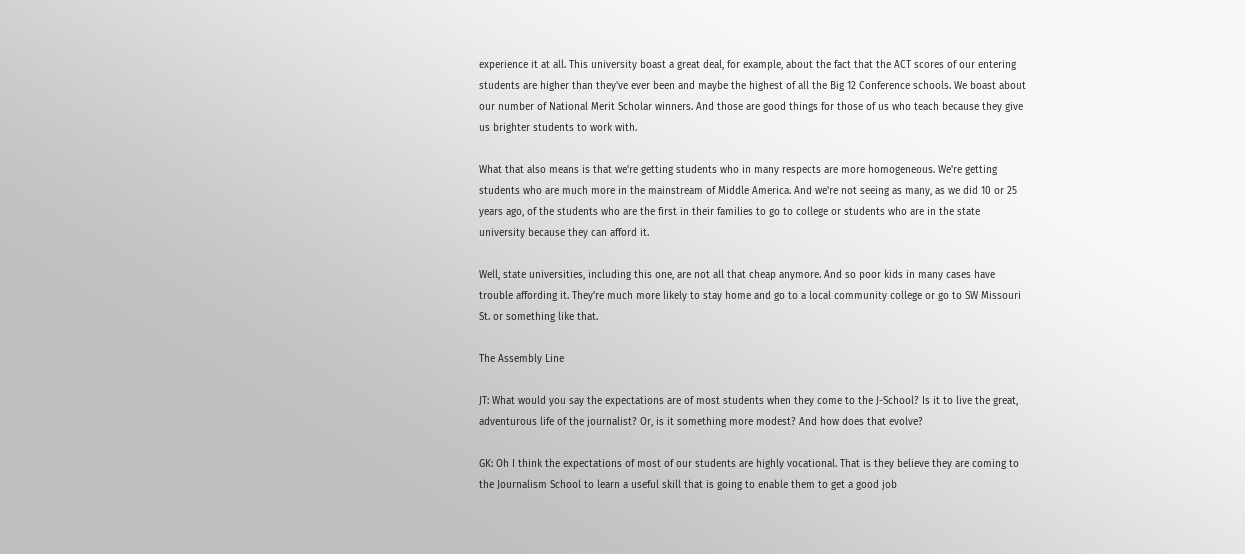experience it at all. This university boast a great deal, for example, about the fact that the ACT scores of our entering students are higher than they've ever been and maybe the highest of all the Big 12 Conference schools. We boast about our number of National Merit Scholar winners. And those are good things for those of us who teach because they give us brighter students to work with.

What that also means is that we're getting students who in many respects are more homogeneous. We're getting students who are much more in the mainstream of Middle America. And we're not seeing as many, as we did 10 or 25 years ago, of the students who are the first in their families to go to college or students who are in the state university because they can afford it.

Well, state universities, including this one, are not all that cheap anymore. And so poor kids in many cases have trouble affording it. They're much more likely to stay home and go to a local community college or go to SW Missouri St. or something like that.

The Assembly Line

JT: What would you say the expectations are of most students when they come to the J-School? Is it to live the great, adventurous life of the journalist? Or, is it something more modest? And how does that evolve?

GK: Oh I think the expectations of most of our students are highly vocational. That is they believe they are coming to the Journalism School to learn a useful skill that is going to enable them to get a good job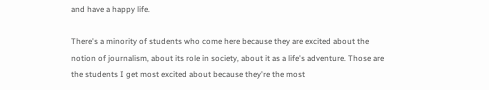and have a happy life.

There's a minority of students who come here because they are excited about the notion of journalism, about its role in society, about it as a life's adventure. Those are the students I get most excited about because they're the most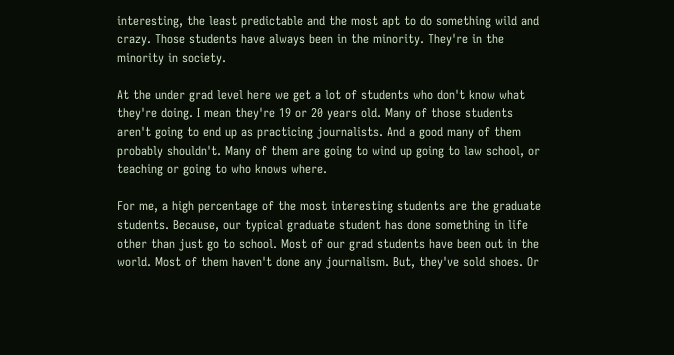interesting, the least predictable and the most apt to do something wild and crazy. Those students have always been in the minority. They're in the minority in society.

At the under grad level here we get a lot of students who don't know what they're doing. I mean they're 19 or 20 years old. Many of those students aren't going to end up as practicing journalists. And a good many of them probably shouldn't. Many of them are going to wind up going to law school, or teaching or going to who knows where.

For me, a high percentage of the most interesting students are the graduate students. Because, our typical graduate student has done something in life other than just go to school. Most of our grad students have been out in the world. Most of them haven't done any journalism. But, they've sold shoes. Or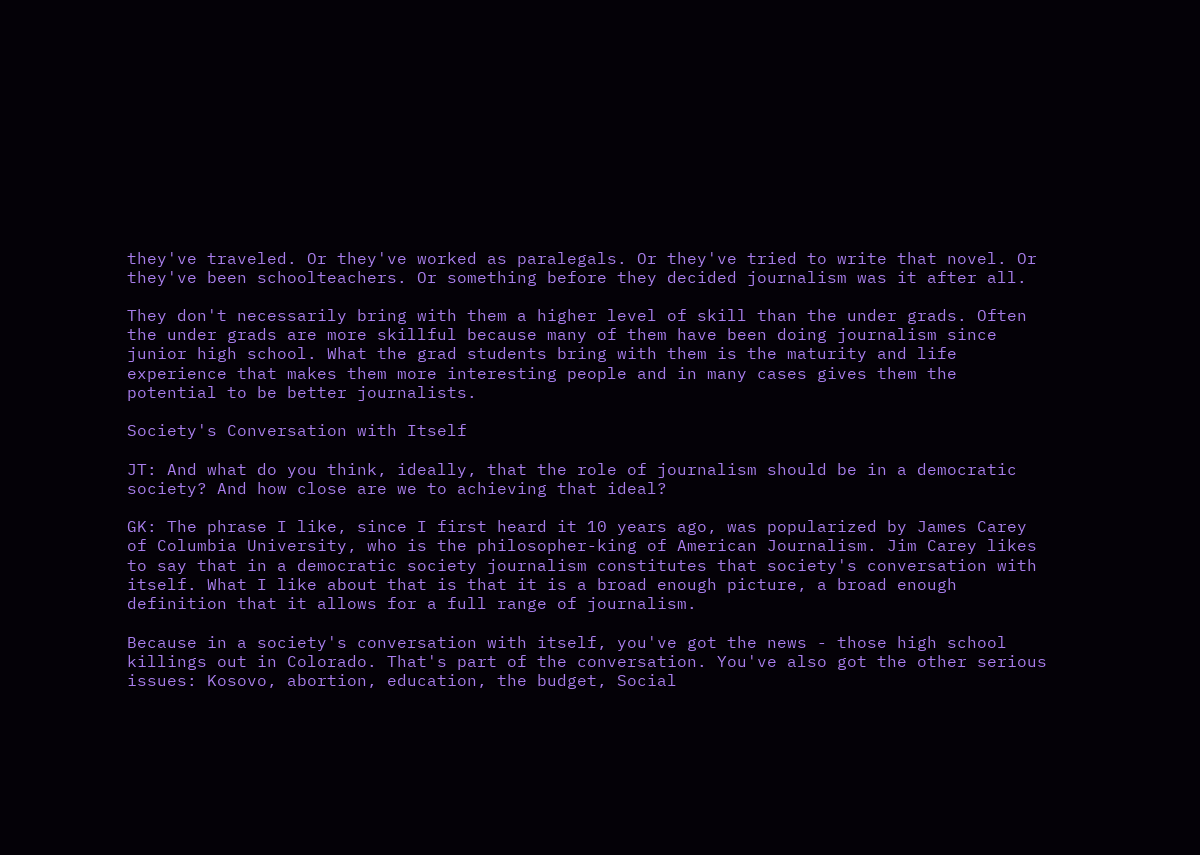they've traveled. Or they've worked as paralegals. Or they've tried to write that novel. Or they've been schoolteachers. Or something before they decided journalism was it after all.

They don't necessarily bring with them a higher level of skill than the under grads. Often the under grads are more skillful because many of them have been doing journalism since junior high school. What the grad students bring with them is the maturity and life experience that makes them more interesting people and in many cases gives them the potential to be better journalists.

Society's Conversation with Itself

JT: And what do you think, ideally, that the role of journalism should be in a democratic society? And how close are we to achieving that ideal?

GK: The phrase I like, since I first heard it 10 years ago, was popularized by James Carey of Columbia University, who is the philosopher-king of American Journalism. Jim Carey likes to say that in a democratic society journalism constitutes that society's conversation with itself. What I like about that is that it is a broad enough picture, a broad enough definition that it allows for a full range of journalism.

Because in a society's conversation with itself, you've got the news - those high school killings out in Colorado. That's part of the conversation. You've also got the other serious issues: Kosovo, abortion, education, the budget, Social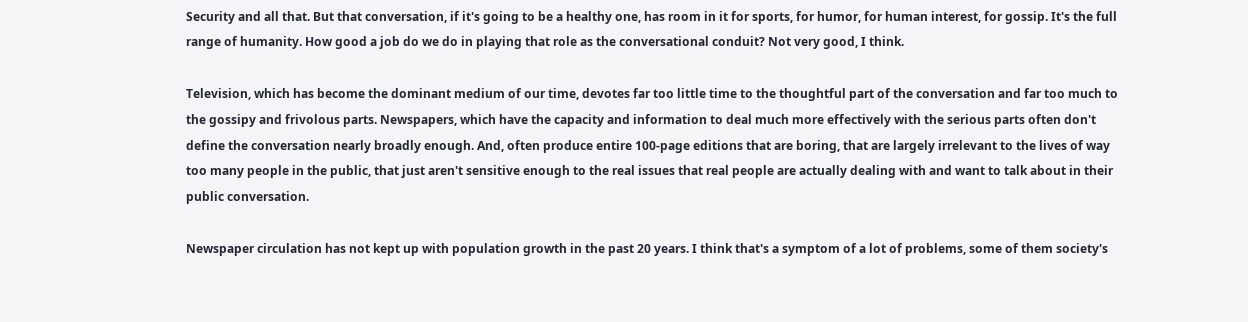Security and all that. But that conversation, if it's going to be a healthy one, has room in it for sports, for humor, for human interest, for gossip. It's the full range of humanity. How good a job do we do in playing that role as the conversational conduit? Not very good, I think.

Television, which has become the dominant medium of our time, devotes far too little time to the thoughtful part of the conversation and far too much to the gossipy and frivolous parts. Newspapers, which have the capacity and information to deal much more effectively with the serious parts often don't define the conversation nearly broadly enough. And, often produce entire 100-page editions that are boring, that are largely irrelevant to the lives of way too many people in the public, that just aren't sensitive enough to the real issues that real people are actually dealing with and want to talk about in their public conversation.

Newspaper circulation has not kept up with population growth in the past 20 years. I think that's a symptom of a lot of problems, some of them society's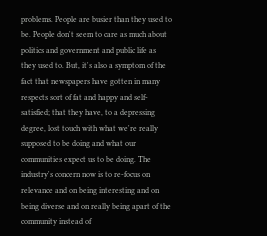problems. People are busier than they used to be. People don't seem to care as much about politics and government and public life as they used to. But, it's also a symptom of the fact that newspapers have gotten in many respects sort of fat and happy and self-satisfied; that they have, to a depressing degree, lost touch with what we're really supposed to be doing and what our communities expect us to be doing. The industry's concern now is to re-focus on relevance and on being interesting and on being diverse and on really being apart of the community instead of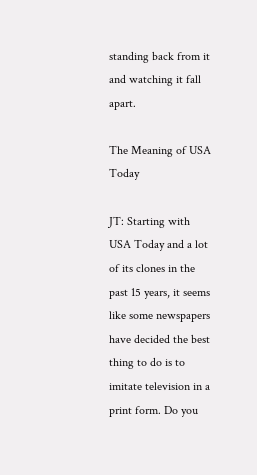standing back from it and watching it fall apart.

The Meaning of USA Today

JT: Starting with USA Today and a lot of its clones in the past 15 years, it seems like some newspapers have decided the best thing to do is to imitate television in a print form. Do you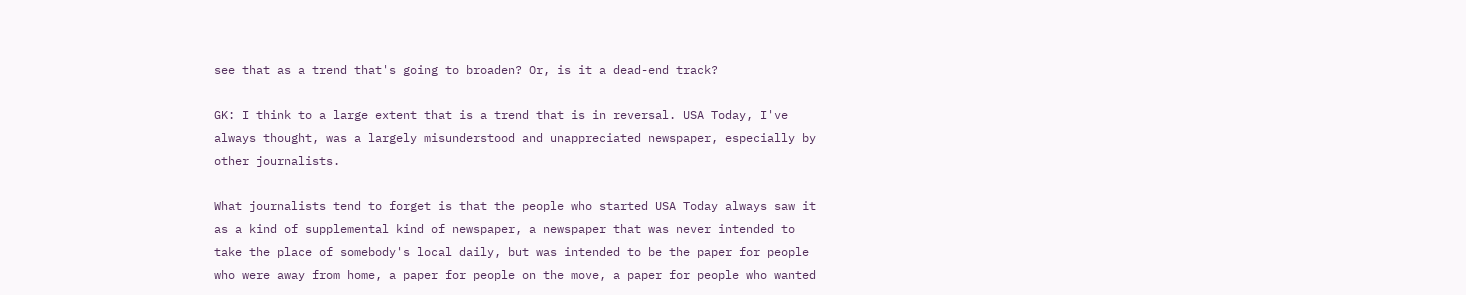see that as a trend that's going to broaden? Or, is it a dead-end track?

GK: I think to a large extent that is a trend that is in reversal. USA Today, I've always thought, was a largely misunderstood and unappreciated newspaper, especially by other journalists.

What journalists tend to forget is that the people who started USA Today always saw it as a kind of supplemental kind of newspaper, a newspaper that was never intended to take the place of somebody's local daily, but was intended to be the paper for people who were away from home, a paper for people on the move, a paper for people who wanted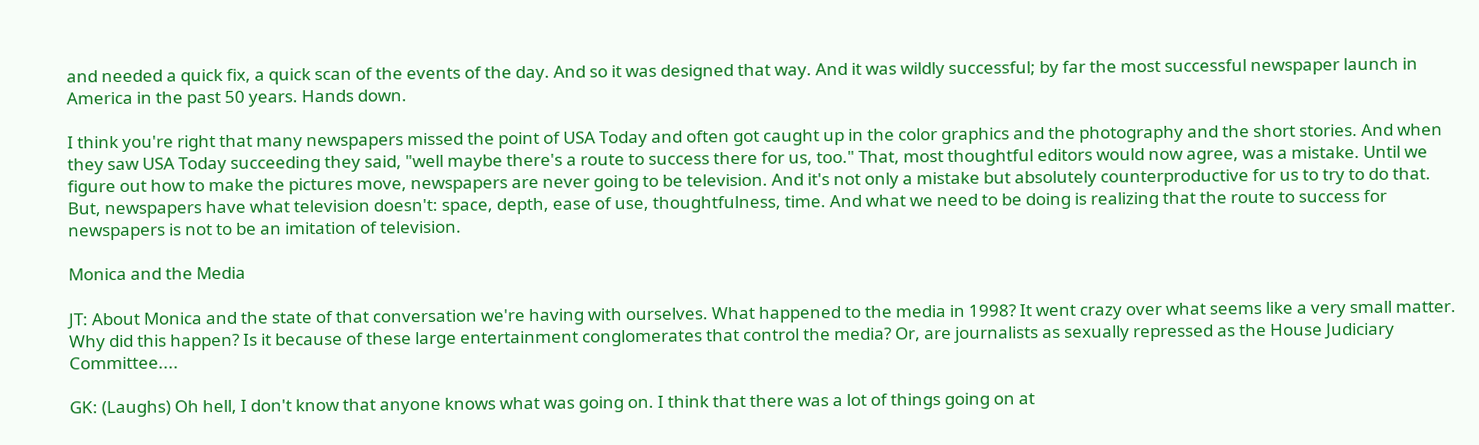and needed a quick fix, a quick scan of the events of the day. And so it was designed that way. And it was wildly successful; by far the most successful newspaper launch in America in the past 50 years. Hands down.

I think you're right that many newspapers missed the point of USA Today and often got caught up in the color graphics and the photography and the short stories. And when they saw USA Today succeeding they said, "well maybe there's a route to success there for us, too." That, most thoughtful editors would now agree, was a mistake. Until we figure out how to make the pictures move, newspapers are never going to be television. And it's not only a mistake but absolutely counterproductive for us to try to do that. But, newspapers have what television doesn't: space, depth, ease of use, thoughtfulness, time. And what we need to be doing is realizing that the route to success for newspapers is not to be an imitation of television.

Monica and the Media

JT: About Monica and the state of that conversation we're having with ourselves. What happened to the media in 1998? It went crazy over what seems like a very small matter. Why did this happen? Is it because of these large entertainment conglomerates that control the media? Or, are journalists as sexually repressed as the House Judiciary Committee....

GK: (Laughs) Oh hell, I don't know that anyone knows what was going on. I think that there was a lot of things going on at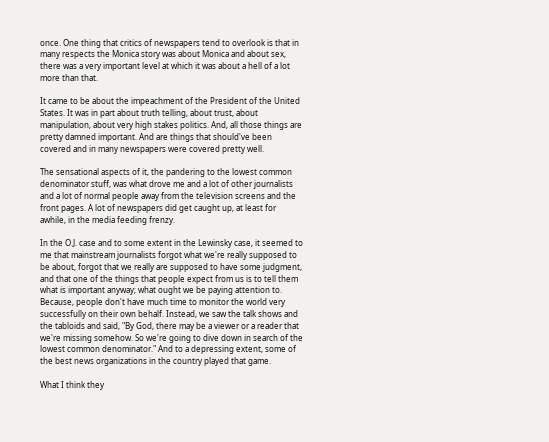once. One thing that critics of newspapers tend to overlook is that in many respects the Monica story was about Monica and about sex, there was a very important level at which it was about a hell of a lot more than that.

It came to be about the impeachment of the President of the United States. It was in part about truth telling, about trust, about manipulation, about very high stakes politics. And, all those things are pretty damned important. And are things that should've been covered and in many newspapers were covered pretty well.

The sensational aspects of it, the pandering to the lowest common denominator stuff, was what drove me and a lot of other journalists and a lot of normal people away from the television screens and the front pages. A lot of newspapers did get caught up, at least for awhile, in the media feeding frenzy.

In the O.J. case and to some extent in the Lewinsky case, it seemed to me that mainstream journalists forgot what we're really supposed to be about, forgot that we really are supposed to have some judgment, and that one of the things that people expect from us is to tell them what is important anyway; what ought we be paying attention to. Because, people don't have much time to monitor the world very successfully on their own behalf. Instead, we saw the talk shows and the tabloids and said, "By God, there may be a viewer or a reader that we're missing somehow. So we're going to dive down in search of the lowest common denominator." And to a depressing extent, some of the best news organizations in the country played that game.

What I think they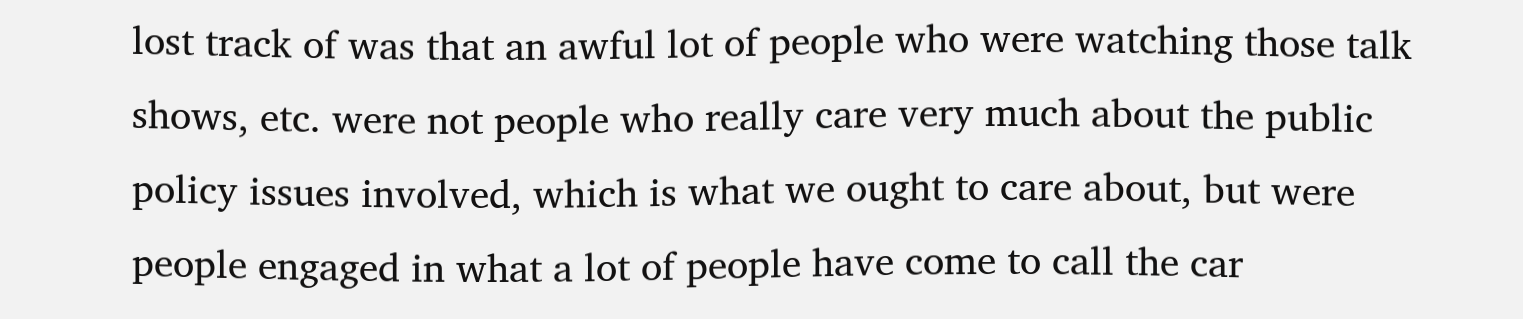lost track of was that an awful lot of people who were watching those talk shows, etc. were not people who really care very much about the public policy issues involved, which is what we ought to care about, but were people engaged in what a lot of people have come to call the car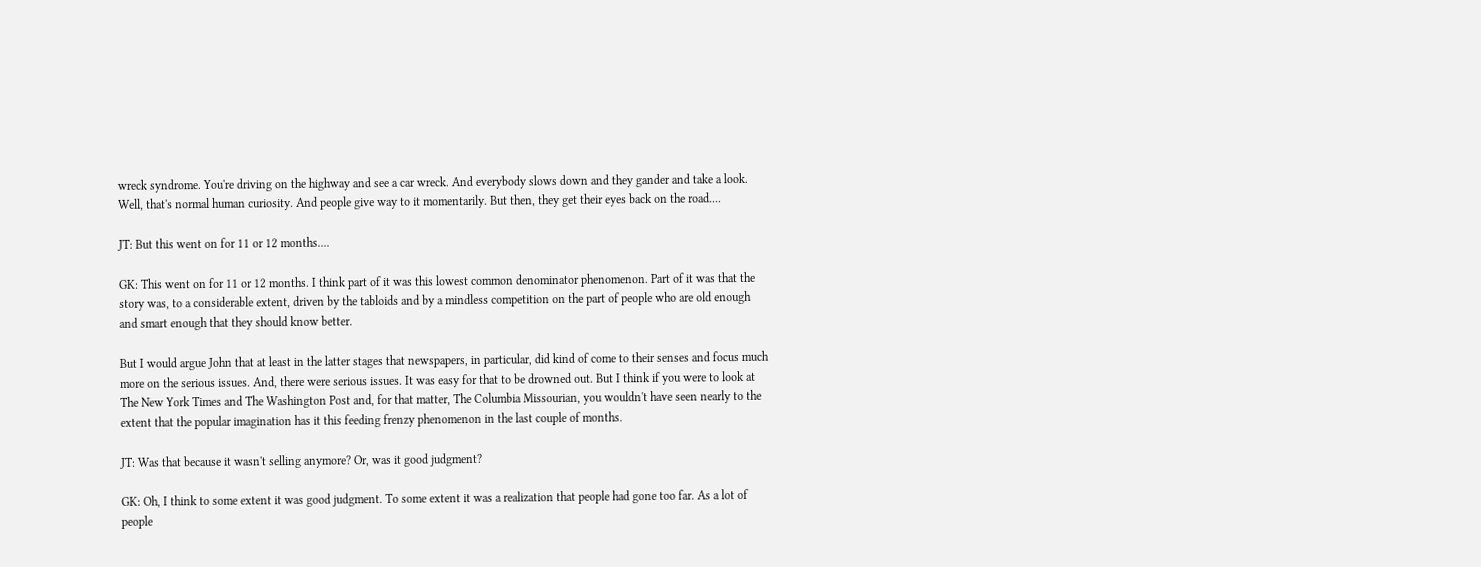wreck syndrome. You're driving on the highway and see a car wreck. And everybody slows down and they gander and take a look. Well, that's normal human curiosity. And people give way to it momentarily. But then, they get their eyes back on the road....

JT: But this went on for 11 or 12 months....

GK: This went on for 11 or 12 months. I think part of it was this lowest common denominator phenomenon. Part of it was that the story was, to a considerable extent, driven by the tabloids and by a mindless competition on the part of people who are old enough and smart enough that they should know better.

But I would argue John that at least in the latter stages that newspapers, in particular, did kind of come to their senses and focus much more on the serious issues. And, there were serious issues. It was easy for that to be drowned out. But I think if you were to look at The New York Times and The Washington Post and, for that matter, The Columbia Missourian, you wouldn't have seen nearly to the extent that the popular imagination has it this feeding frenzy phenomenon in the last couple of months.

JT: Was that because it wasn't selling anymore? Or, was it good judgment?

GK: Oh, I think to some extent it was good judgment. To some extent it was a realization that people had gone too far. As a lot of people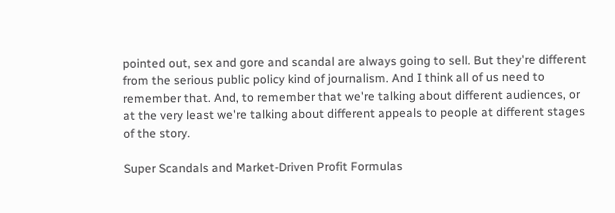pointed out, sex and gore and scandal are always going to sell. But they're different from the serious public policy kind of journalism. And I think all of us need to remember that. And, to remember that we're talking about different audiences, or at the very least we're talking about different appeals to people at different stages of the story.

Super Scandals and Market-Driven Profit Formulas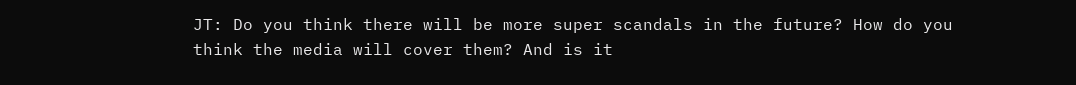JT: Do you think there will be more super scandals in the future? How do you think the media will cover them? And is it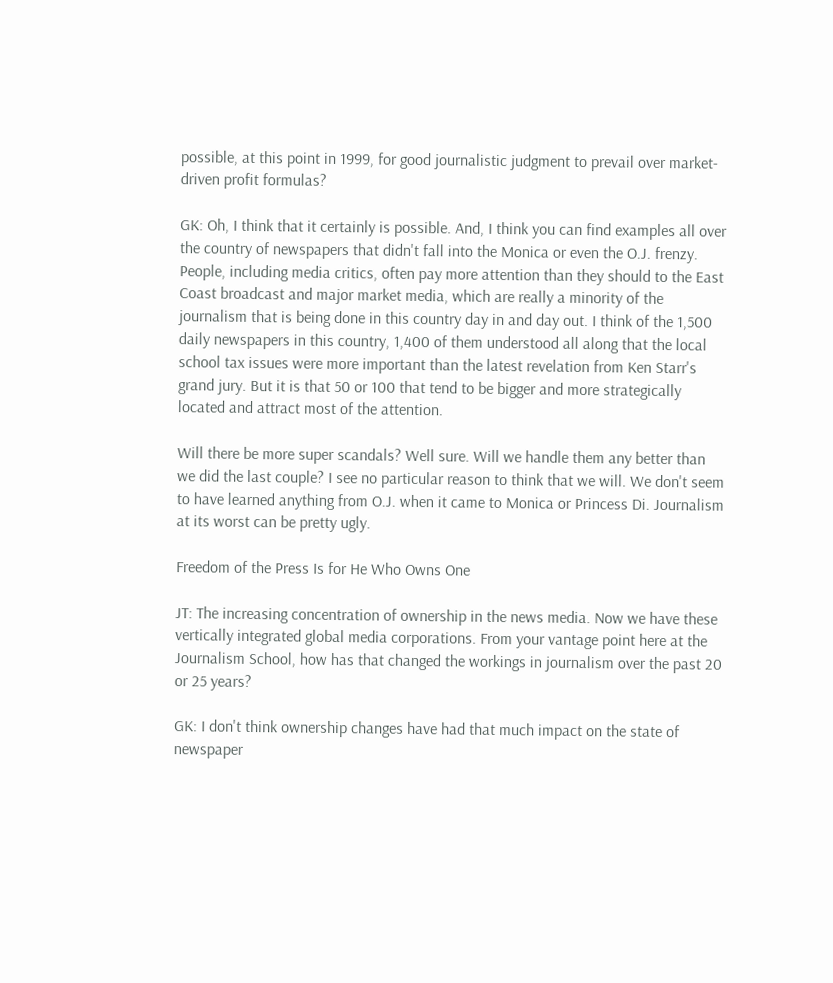possible, at this point in 1999, for good journalistic judgment to prevail over market-driven profit formulas?

GK: Oh, I think that it certainly is possible. And, I think you can find examples all over the country of newspapers that didn't fall into the Monica or even the O.J. frenzy. People, including media critics, often pay more attention than they should to the East Coast broadcast and major market media, which are really a minority of the journalism that is being done in this country day in and day out. I think of the 1,500 daily newspapers in this country, 1,400 of them understood all along that the local school tax issues were more important than the latest revelation from Ken Starr's grand jury. But it is that 50 or 100 that tend to be bigger and more strategically located and attract most of the attention.

Will there be more super scandals? Well sure. Will we handle them any better than we did the last couple? I see no particular reason to think that we will. We don't seem to have learned anything from O.J. when it came to Monica or Princess Di. Journalism at its worst can be pretty ugly.

Freedom of the Press Is for He Who Owns One

JT: The increasing concentration of ownership in the news media. Now we have these vertically integrated global media corporations. From your vantage point here at the Journalism School, how has that changed the workings in journalism over the past 20 or 25 years?

GK: I don't think ownership changes have had that much impact on the state of newspaper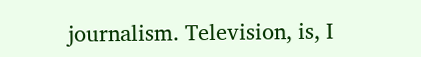journalism. Television, is, I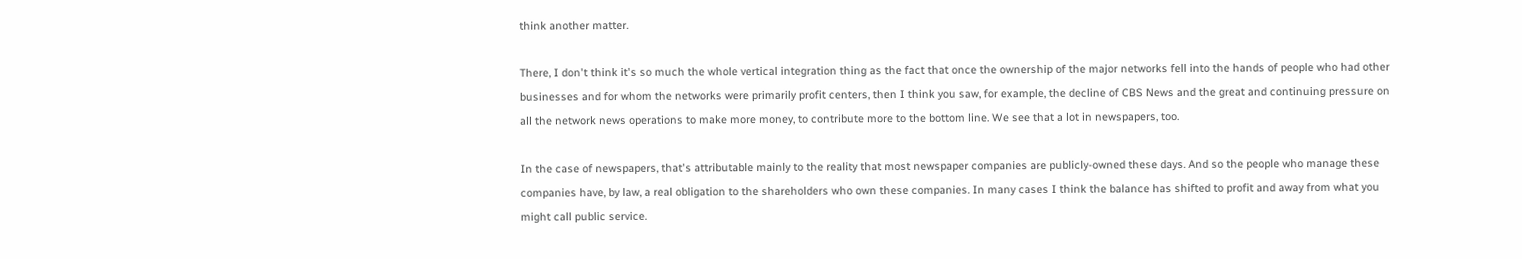think another matter.

There, I don't think it's so much the whole vertical integration thing as the fact that once the ownership of the major networks fell into the hands of people who had other businesses and for whom the networks were primarily profit centers, then I think you saw, for example, the decline of CBS News and the great and continuing pressure on all the network news operations to make more money, to contribute more to the bottom line. We see that a lot in newspapers, too.

In the case of newspapers, that's attributable mainly to the reality that most newspaper companies are publicly-owned these days. And so the people who manage these companies have, by law, a real obligation to the shareholders who own these companies. In many cases I think the balance has shifted to profit and away from what you might call public service.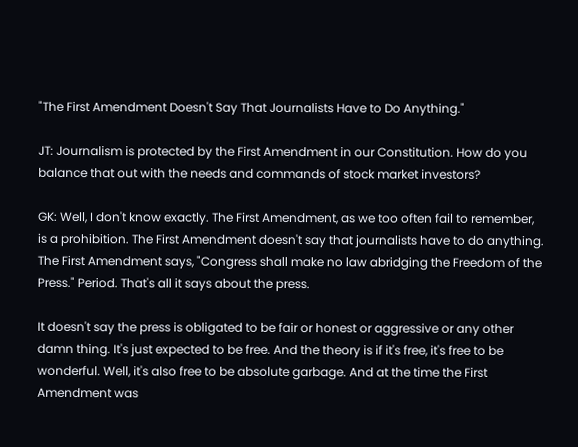"The First Amendment Doesn't Say That Journalists Have to Do Anything."

JT: Journalism is protected by the First Amendment in our Constitution. How do you balance that out with the needs and commands of stock market investors?

GK: Well, I don't know exactly. The First Amendment, as we too often fail to remember, is a prohibition. The First Amendment doesn't say that journalists have to do anything. The First Amendment says, "Congress shall make no law abridging the Freedom of the Press." Period. That's all it says about the press.

It doesn't say the press is obligated to be fair or honest or aggressive or any other damn thing. It's just expected to be free. And the theory is if it's free, it's free to be wonderful. Well, it's also free to be absolute garbage. And at the time the First Amendment was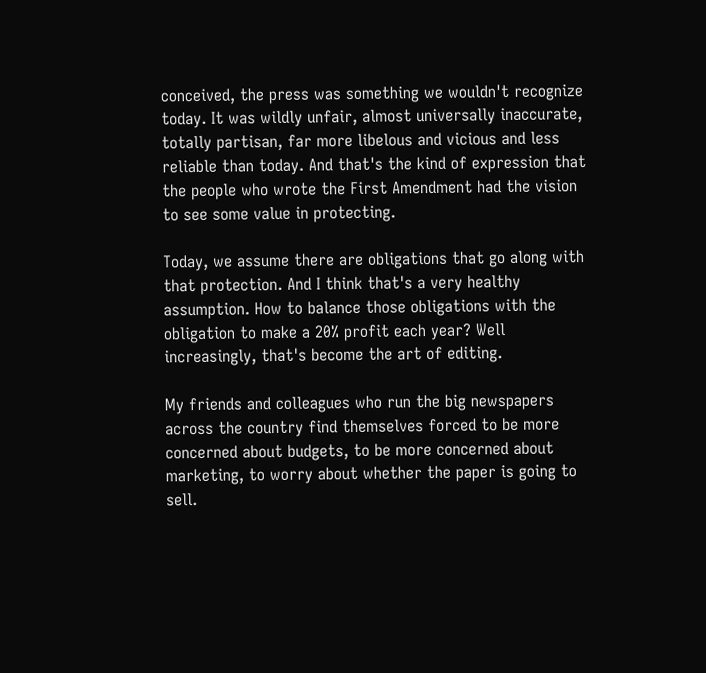conceived, the press was something we wouldn't recognize today. It was wildly unfair, almost universally inaccurate, totally partisan, far more libelous and vicious and less reliable than today. And that's the kind of expression that the people who wrote the First Amendment had the vision to see some value in protecting.

Today, we assume there are obligations that go along with that protection. And I think that's a very healthy assumption. How to balance those obligations with the obligation to make a 20% profit each year? Well increasingly, that's become the art of editing.

My friends and colleagues who run the big newspapers across the country find themselves forced to be more concerned about budgets, to be more concerned about marketing, to worry about whether the paper is going to sell.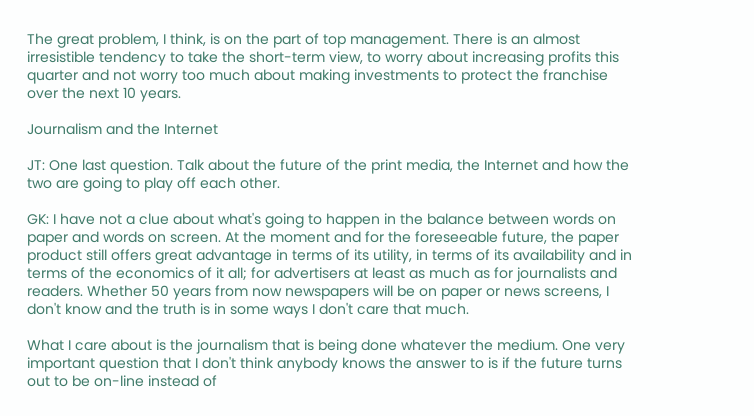The great problem, I think, is on the part of top management. There is an almost irresistible tendency to take the short-term view, to worry about increasing profits this quarter and not worry too much about making investments to protect the franchise over the next 10 years.

Journalism and the Internet

JT: One last question. Talk about the future of the print media, the Internet and how the two are going to play off each other.

GK: I have not a clue about what's going to happen in the balance between words on paper and words on screen. At the moment and for the foreseeable future, the paper product still offers great advantage in terms of its utility, in terms of its availability and in terms of the economics of it all; for advertisers at least as much as for journalists and readers. Whether 50 years from now newspapers will be on paper or news screens, I don't know and the truth is in some ways I don't care that much.

What I care about is the journalism that is being done whatever the medium. One very important question that I don't think anybody knows the answer to is if the future turns out to be on-line instead of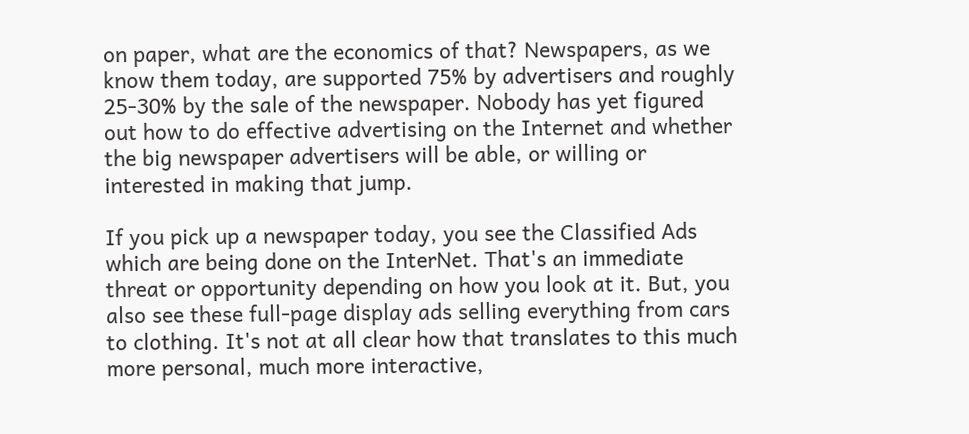on paper, what are the economics of that? Newspapers, as we know them today, are supported 75% by advertisers and roughly 25-30% by the sale of the newspaper. Nobody has yet figured out how to do effective advertising on the Internet and whether the big newspaper advertisers will be able, or willing or interested in making that jump.

If you pick up a newspaper today, you see the Classified Ads which are being done on the InterNet. That's an immediate threat or opportunity depending on how you look at it. But, you also see these full-page display ads selling everything from cars to clothing. It's not at all clear how that translates to this much more personal, much more interactive,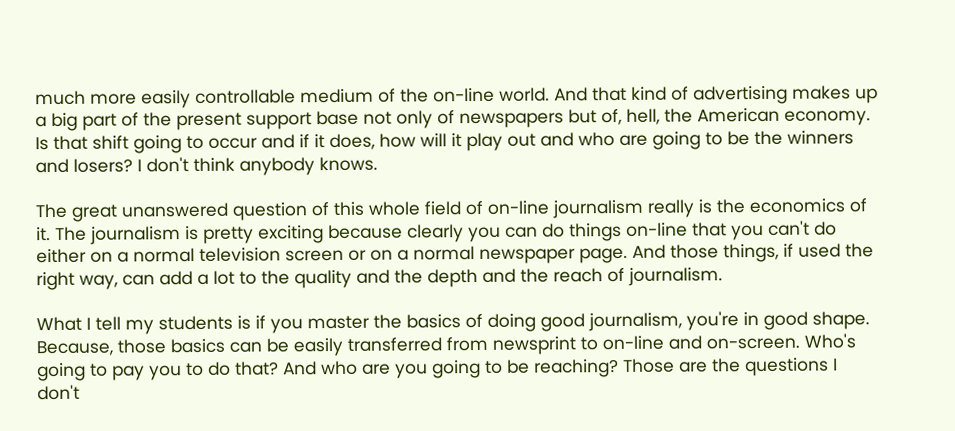much more easily controllable medium of the on-line world. And that kind of advertising makes up a big part of the present support base not only of newspapers but of, hell, the American economy. Is that shift going to occur and if it does, how will it play out and who are going to be the winners and losers? I don't think anybody knows.

The great unanswered question of this whole field of on-line journalism really is the economics of it. The journalism is pretty exciting because clearly you can do things on-line that you can't do either on a normal television screen or on a normal newspaper page. And those things, if used the right way, can add a lot to the quality and the depth and the reach of journalism.

What I tell my students is if you master the basics of doing good journalism, you're in good shape. Because, those basics can be easily transferred from newsprint to on-line and on-screen. Who's going to pay you to do that? And who are you going to be reaching? Those are the questions I don't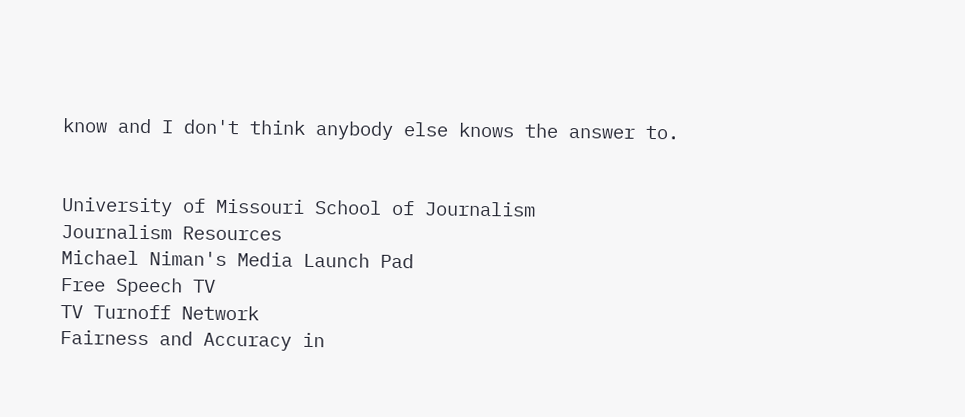know and I don't think anybody else knows the answer to.


University of Missouri School of Journalism
Journalism Resources
Michael Niman's Media Launch Pad
Free Speech TV
TV Turnoff Network
Fairness and Accuracy in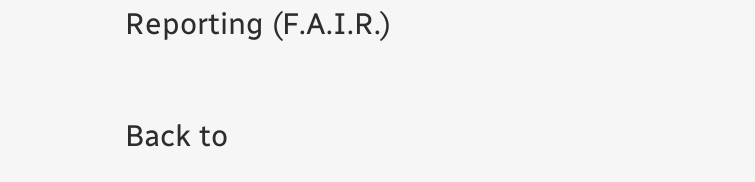Reporting (F.A.I.R.)

Back to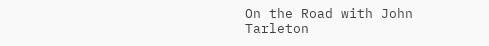On the Road with John Tarleton